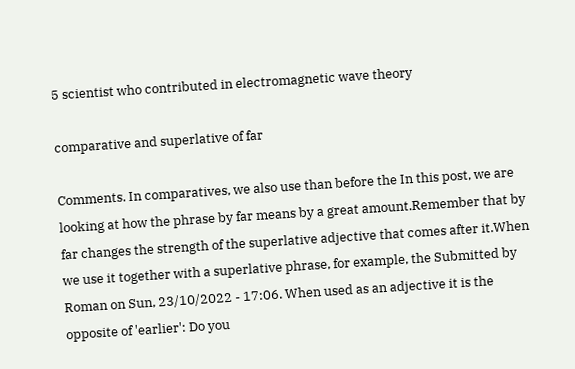5 scientist who contributed in electromagnetic wave theory

comparative and superlative of far

Comments. In comparatives, we also use than before the In this post, we are looking at how the phrase by far means by a great amount.Remember that by far changes the strength of the superlative adjective that comes after it.When we use it together with a superlative phrase, for example, the Submitted by Roman on Sun, 23/10/2022 - 17:06. When used as an adjective it is the opposite of 'earlier': Do you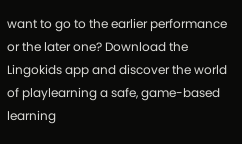want to go to the earlier performance or the later one? Download the Lingokids app and discover the world of playlearning a safe, game-based learning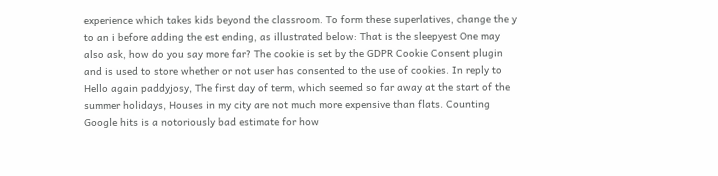experience which takes kids beyond the classroom. To form these superlatives, change the y to an i before adding the est ending, as illustrated below: That is the sleepyest One may also ask, how do you say more far? The cookie is set by the GDPR Cookie Consent plugin and is used to store whether or not user has consented to the use of cookies. In reply to Hello again paddyjosy, The first day of term, which seemed so far away at the start of the summer holidays, Houses in my city are not much more expensive than flats. Counting Google hits is a notoriously bad estimate for how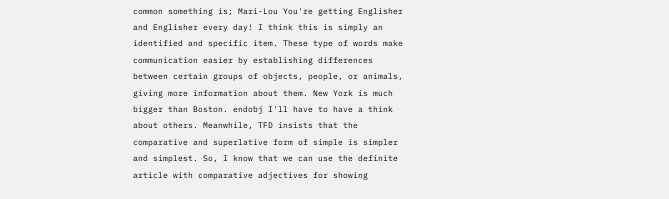common something is; Mari-Lou You're getting Englisher and Englisher every day! I think this is simply an identified and specific item. These type of words make communication easier by establishing differences between certain groups of objects, people, or animals, giving more information about them. New York is much bigger than Boston. endobj I'll have to have a think about others. Meanwhile, TFD insists that the comparative and superlative form of simple is simpler and simplest. So, I know that we can use the definite article with comparative adjectives for showing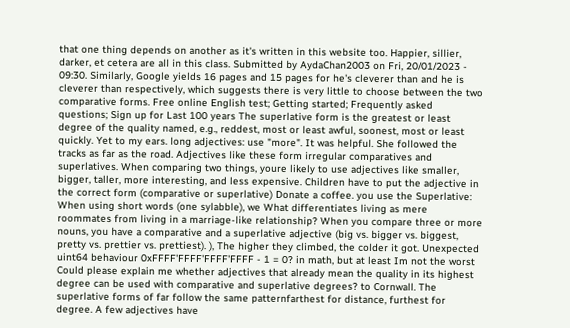that one thing depends on another as it's written in this website too. Happier, sillier, darker, et cetera are all in this class. Submitted by AydaChan2003 on Fri, 20/01/2023 - 09:30. Similarly, Google yields 16 pages and 15 pages for he's cleverer than and he is cleverer than respectively, which suggests there is very little to choose between the two comparative forms. Free online English test; Getting started; Frequently asked questions; Sign up for Last 100 years The superlative form is the greatest or least degree of the quality named, e.g., reddest, most or least awful, soonest, most or least quickly. Yet to my ears. long adjectives: use "more". It was helpful. She followed the tracks as far as the road. Adjectives like these form irregular comparatives and superlatives. When comparing two things, youre likely to use adjectives like smaller, bigger, taller, more interesting, and less expensive. Children have to put the adjective in the correct form (comparative or superlative) Donate a coffee. you use the Superlative: When using short words (one sylabble), we What differentiates living as mere roommates from living in a marriage-like relationship? When you compare three or more nouns, you have a comparative and a superlative adjective (big vs. bigger vs. biggest, pretty vs. prettier vs. prettiest). ), The higher they climbed, the colder it got. Unexpected uint64 behaviour 0xFFFF'FFFF'FFFF'FFFF - 1 = 0? in math, but at least Im not the worst Could please explain me whether adjectives that already mean the quality in its highest degree can be used with comparative and superlative degrees? to Cornwall. The superlative forms of far follow the same patternfarthest for distance, furthest for degree. A few adjectives have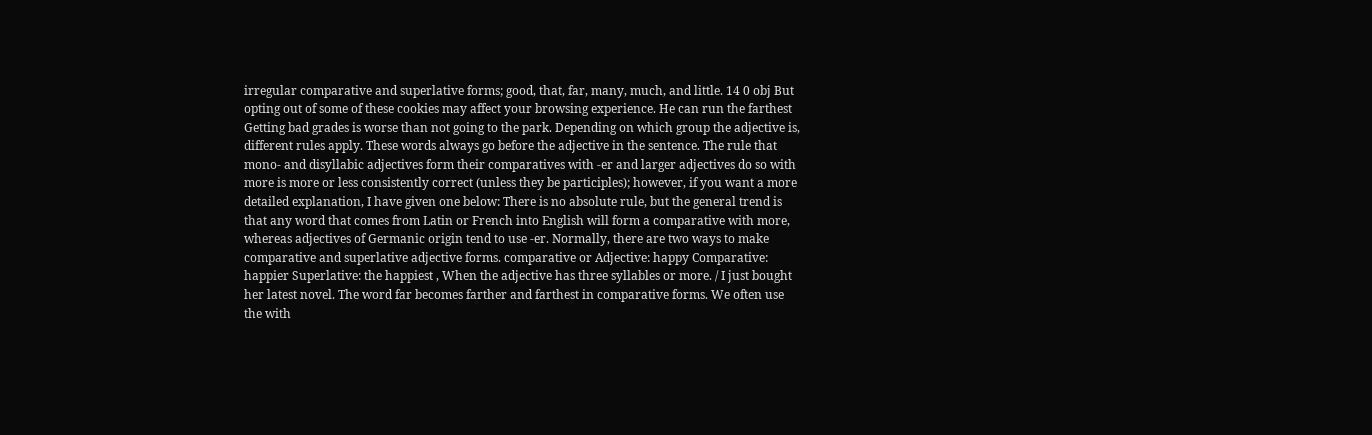irregular comparative and superlative forms; good, that, far, many, much, and little. 14 0 obj But opting out of some of these cookies may affect your browsing experience. He can run the farthest Getting bad grades is worse than not going to the park. Depending on which group the adjective is, different rules apply. These words always go before the adjective in the sentence. The rule that mono- and disyllabic adjectives form their comparatives with -er and larger adjectives do so with more is more or less consistently correct (unless they be participles); however, if you want a more detailed explanation, I have given one below: There is no absolute rule, but the general trend is that any word that comes from Latin or French into English will form a comparative with more, whereas adjectives of Germanic origin tend to use -er. Normally, there are two ways to make comparative and superlative adjective forms. comparative or Adjective: happy Comparative: happier Superlative: the happiest , When the adjective has three syllables or more. / I just bought her latest novel. The word far becomes farther and farthest in comparative forms. We often use the with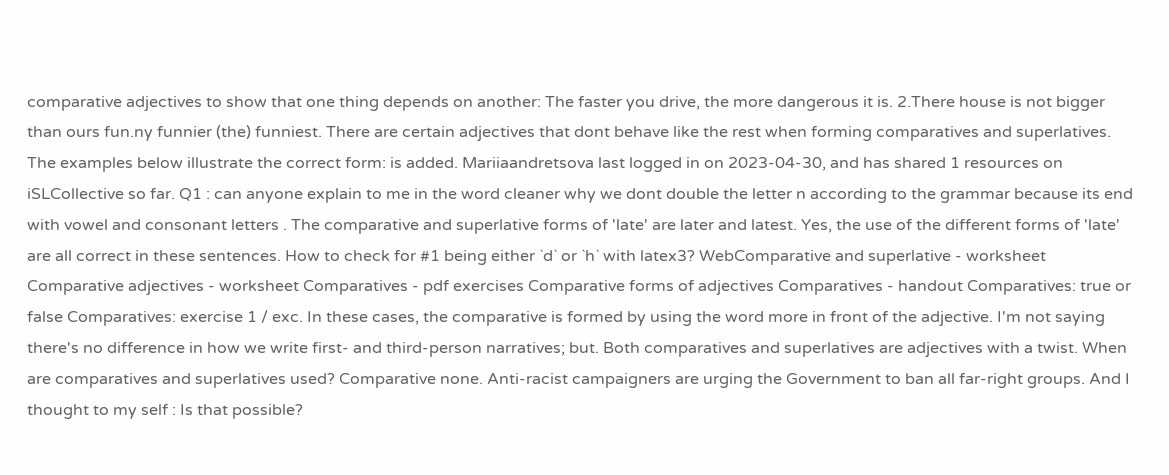comparative adjectives to show that one thing depends on another: The faster you drive, the more dangerous it is. 2.There house is not bigger than ours fun.ny funnier (the) funniest. There are certain adjectives that dont behave like the rest when forming comparatives and superlatives. The examples below illustrate the correct form: is added. Mariiaandretsova last logged in on 2023-04-30, and has shared 1 resources on iSLCollective so far. Q1 : can anyone explain to me in the word cleaner why we dont double the letter n according to the grammar because its end with vowel and consonant letters . The comparative and superlative forms of 'late' are later and latest. Yes, the use of the different forms of 'late' are all correct in these sentences. How to check for #1 being either `d` or `h` with latex3? WebComparative and superlative - worksheet Comparative adjectives - worksheet Comparatives - pdf exercises Comparative forms of adjectives Comparatives - handout Comparatives: true or false Comparatives: exercise 1 / exc. In these cases, the comparative is formed by using the word more in front of the adjective. I'm not saying there's no difference in how we write first- and third-person narratives; but. Both comparatives and superlatives are adjectives with a twist. When are comparatives and superlatives used? Comparative none. Anti-racist campaigners are urging the Government to ban all far-right groups. And I thought to my self : Is that possible?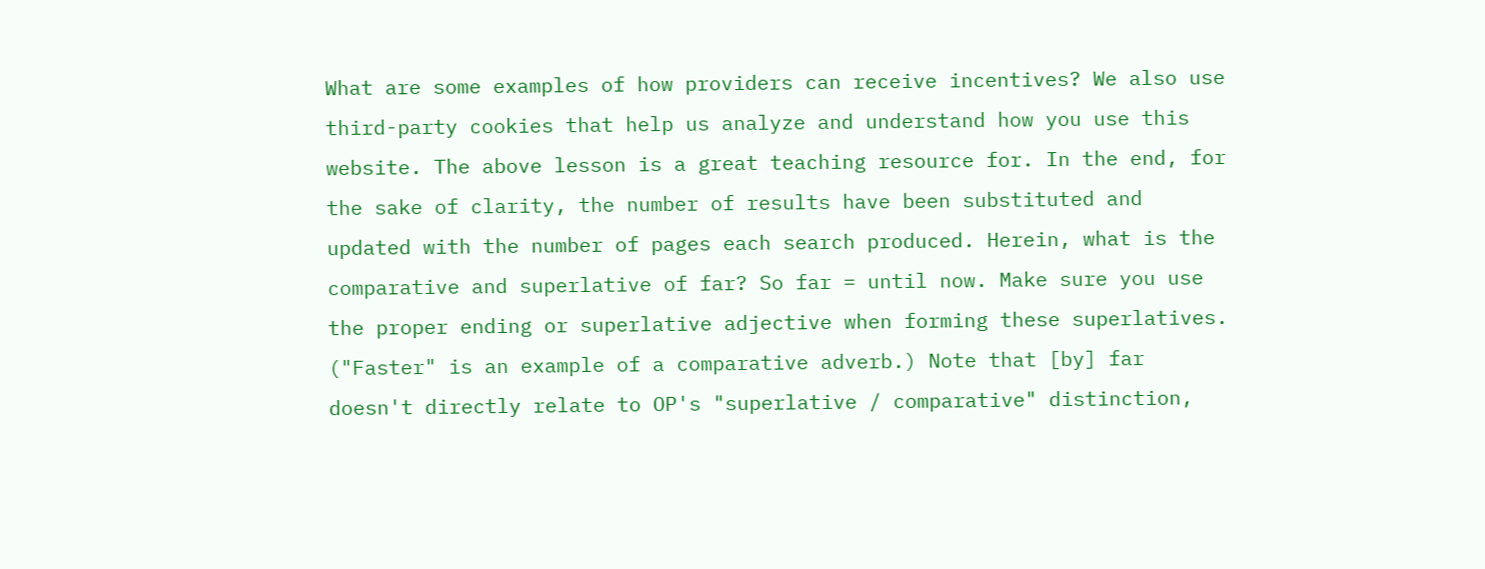What are some examples of how providers can receive incentives? We also use third-party cookies that help us analyze and understand how you use this website. The above lesson is a great teaching resource for. In the end, for the sake of clarity, the number of results have been substituted and updated with the number of pages each search produced. Herein, what is the comparative and superlative of far? So far = until now. Make sure you use the proper ending or superlative adjective when forming these superlatives. ("Faster" is an example of a comparative adverb.) Note that [by] far doesn't directly relate to OP's "superlative / comparative" distinction,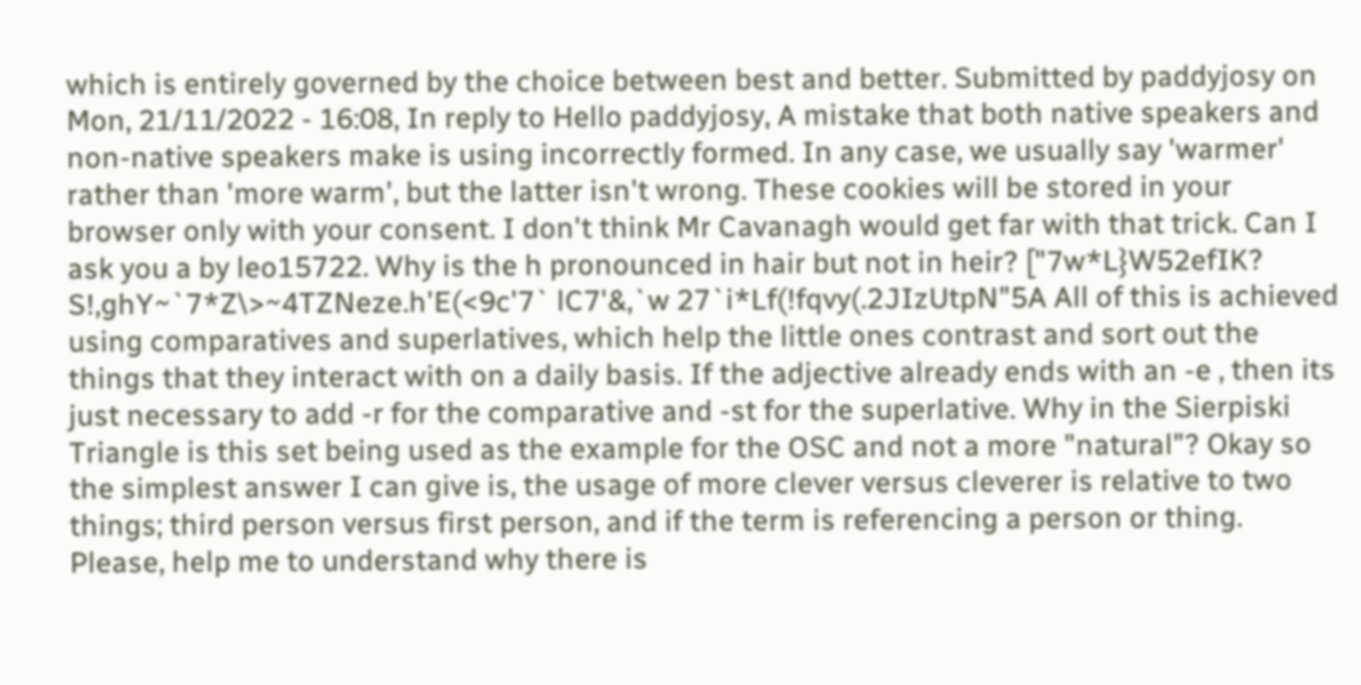which is entirely governed by the choice between best and better. Submitted by paddyjosy on Mon, 21/11/2022 - 16:08, In reply to Hello paddyjosy, A mistake that both native speakers and non-native speakers make is using incorrectly formed. In any case, we usually say 'warmer' rather than 'more warm', but the latter isn't wrong. These cookies will be stored in your browser only with your consent. I don't think Mr Cavanagh would get far with that trick. Can I ask you a by leo15722. Why is the h pronounced in hair but not in heir? ["7w*L}W52efIK? S!,ghY~`7*Z\>~4TZNeze.h'E(<9c'7` lC7'&,`w 27`i*Lf(!fqvy(.2JIzUtpN"5A All of this is achieved using comparatives and superlatives, which help the little ones contrast and sort out the things that they interact with on a daily basis. If the adjective already ends with an -e , then its just necessary to add -r for the comparative and -st for the superlative. Why in the Sierpiski Triangle is this set being used as the example for the OSC and not a more "natural"? Okay so the simplest answer I can give is, the usage of more clever versus cleverer is relative to two things; third person versus first person, and if the term is referencing a person or thing. Please, help me to understand why there is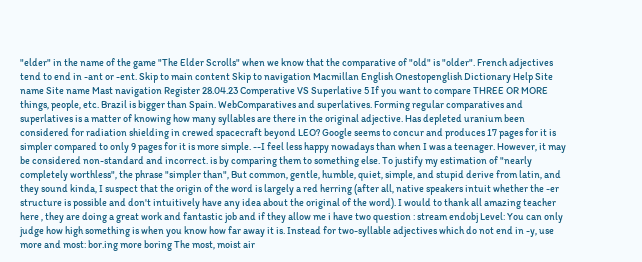"elder" in the name of the game "The Elder Scrolls" when we know that the comparative of "old" is "older". French adjectives tend to end in -ant or -ent. Skip to main content Skip to navigation Macmillan English Onestopenglish Dictionary Help Site name Site name Mast navigation Register 28.04.23 Comperative VS Superlative 5 If you want to compare THREE OR MORE things, people, etc. Brazil is bigger than Spain. WebComparatives and superlatives. Forming regular comparatives and superlatives is a matter of knowing how many syllables are there in the original adjective. Has depleted uranium been considered for radiation shielding in crewed spacecraft beyond LEO? Google seems to concur and produces 17 pages for it is simpler compared to only 9 pages for it is more simple. --I feel less happy nowadays than when I was a teenager. However, it may be considered non-standard and incorrect. is by comparing them to something else. To justify my estimation of "nearly completely worthless", the phrase "simpler than", But common, gentle, humble, quiet, simple, and stupid derive from latin, and they sound kinda, I suspect that the origin of the word is largely a red herring (after all, native speakers intuit whether the -er structure is possible and don't intuitively have any idea about the original of the word). I would to thank all amazing teacher here , they are doing a great work and fantastic job and if they allow me i have two question : stream endobj Level: You can only judge how high something is when you know how far away it is. Instead for two-syllable adjectives which do not end in -y, use more and most: bor.ing more boring The most, moist air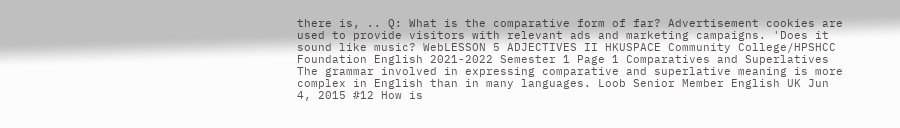there is, .. Q: What is the comparative form of far? Advertisement cookies are used to provide visitors with relevant ads and marketing campaigns. 'Does it sound like music? WebLESSON 5 ADJECTIVES II HKUSPACE Community College/HPSHCC Foundation English 2021-2022 Semester 1 Page 1 Comparatives and Superlatives The grammar involved in expressing comparative and superlative meaning is more complex in English than in many languages. Loob Senior Member English UK Jun 4, 2015 #12 How is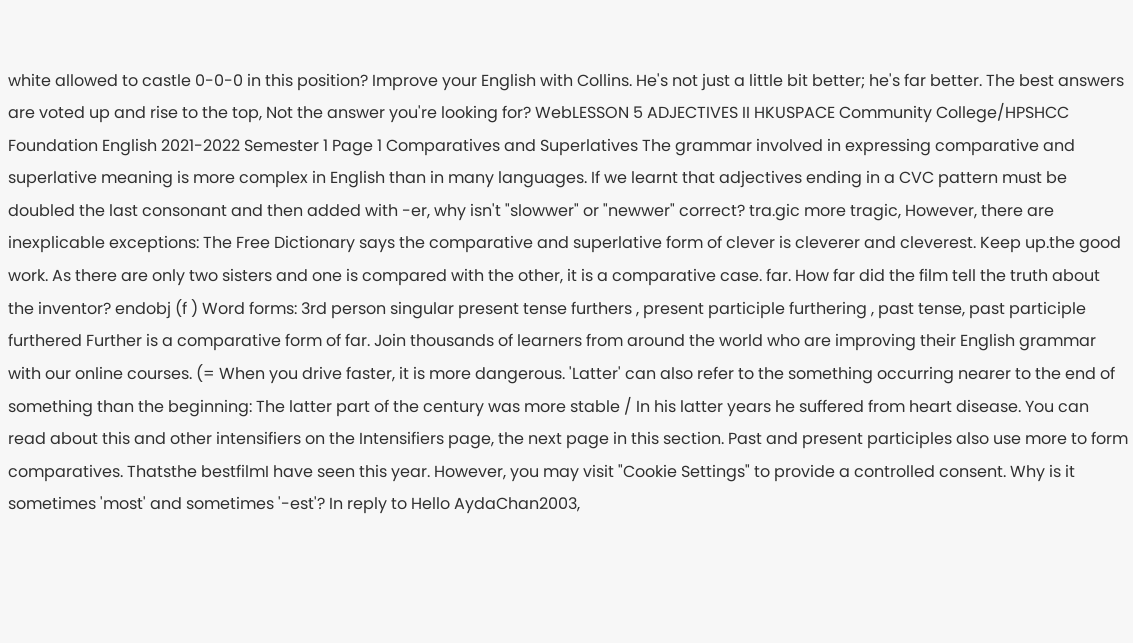white allowed to castle 0-0-0 in this position? Improve your English with Collins. He's not just a little bit better; he's far better. The best answers are voted up and rise to the top, Not the answer you're looking for? WebLESSON 5 ADJECTIVES II HKUSPACE Community College/HPSHCC Foundation English 2021-2022 Semester 1 Page 1 Comparatives and Superlatives The grammar involved in expressing comparative and superlative meaning is more complex in English than in many languages. If we learnt that adjectives ending in a CVC pattern must be doubled the last consonant and then added with -er, why isn't "slowwer" or "newwer" correct? tra.gic more tragic, However, there are inexplicable exceptions: The Free Dictionary says the comparative and superlative form of clever is cleverer and cleverest. Keep up.the good work. As there are only two sisters and one is compared with the other, it is a comparative case. far. How far did the film tell the truth about the inventor? endobj (f ) Word forms: 3rd person singular present tense furthers , present participle furthering , past tense, past participle furthered Further is a comparative form of far. Join thousands of learners from around the world who are improving their English grammar with our online courses. (= When you drive faster, it is more dangerous. 'Latter' can also refer to the something occurring nearer to the end of something than the beginning: The latter part of the century was more stable / In his latter years he suffered from heart disease. You can read about this and other intensifiers on the Intensifiers page, the next page in this section. Past and present participles also use more to form comparatives. Thatsthe bestfilmI have seen this year. However, you may visit "Cookie Settings" to provide a controlled consent. Why is it sometimes 'most' and sometimes '-est'? In reply to Hello AydaChan2003,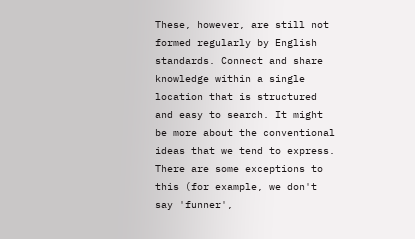These, however, are still not formed regularly by English standards. Connect and share knowledge within a single location that is structured and easy to search. It might be more about the conventional ideas that we tend to express. There are some exceptions to this (for example, we don't say 'funner',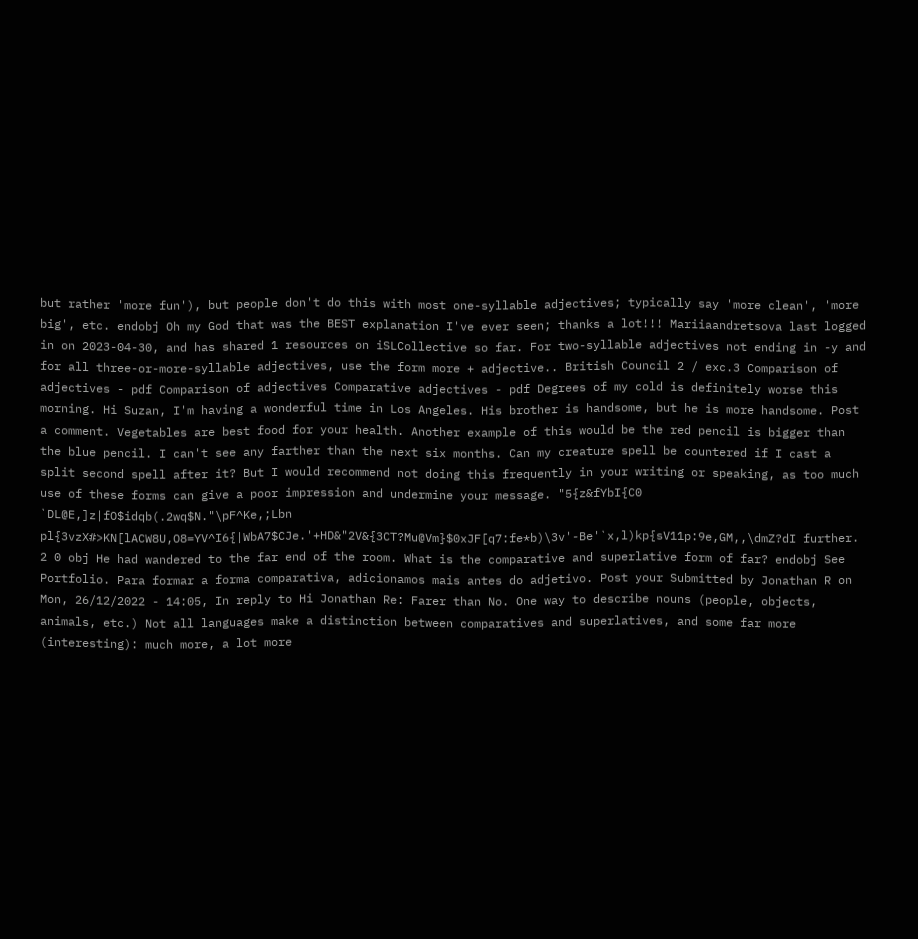but rather 'more fun'), but people don't do this with most one-syllable adjectives; typically say 'more clean', 'more big', etc. endobj Oh my God that was the BEST explanation I've ever seen; thanks a lot!!! Mariiaandretsova last logged in on 2023-04-30, and has shared 1 resources on iSLCollective so far. For two-syllable adjectives not ending in -y and for all three-or-more-syllable adjectives, use the form more + adjective.. British Council 2 / exc.3 Comparison of adjectives - pdf Comparison of adjectives Comparative adjectives - pdf Degrees of my cold is definitely worse this morning. Hi Suzan, I'm having a wonderful time in Los Angeles. His brother is handsome, but he is more handsome. Post a comment. Vegetables are best food for your health. Another example of this would be the red pencil is bigger than the blue pencil. I can't see any farther than the next six months. Can my creature spell be countered if I cast a split second spell after it? But I would recommend not doing this frequently in your writing or speaking, as too much use of these forms can give a poor impression and undermine your message. "5{z&fYbI{C0 `DL@E,]z|fO$idqb(.2wq$N."\pF^Ke,;Lbn pl{3vzX#>KN[lACW8U,O8=YV^I6{|WbA7$CJe.'+HD&"2V&{3CT?Mu@Vm}$0xJF[q7:fe*b)\3v'-Be'`x,l)kp{sV11p:9e,GM,,\dmZ?dI further. 2 0 obj He had wandered to the far end of the room. What is the comparative and superlative form of far? endobj See Portfolio. Para formar a forma comparativa, adicionamos mais antes do adjetivo. Post your Submitted by Jonathan R on Mon, 26/12/2022 - 14:05, In reply to Hi Jonathan Re: Farer than No. One way to describe nouns (people, objects, animals, etc.) Not all languages make a distinction between comparatives and superlatives, and some far more (interesting): much more, a lot more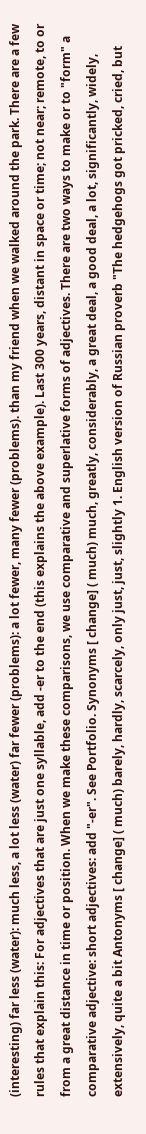(interesting) far less (water): much less, a lot less (water) far fewer (problems): a lot fewer, many fewer (problems). than my friend when we walked around the park. There are a few rules that explain this: For adjectives that are just one syllable, add -er to the end (this explains the above example). Last 300 years, distant in space or time; not near; remote, to or from a great distance in time or position. When we make these comparisons, we use comparative and superlative forms of adjectives. There are two ways to make or to "form" a comparative adjective: short adjectives: add "-er". See Portfolio. Synonyms [ change] ( much) much, greatly, considerably, a great deal, a good deal, a lot, significantly, widely, extensively, quite a bit Antonyms [ change] ( much) barely, hardly, scarcely, only just, just, slightly 1. English version of Russian proverb "The hedgehogs got pricked, cried, but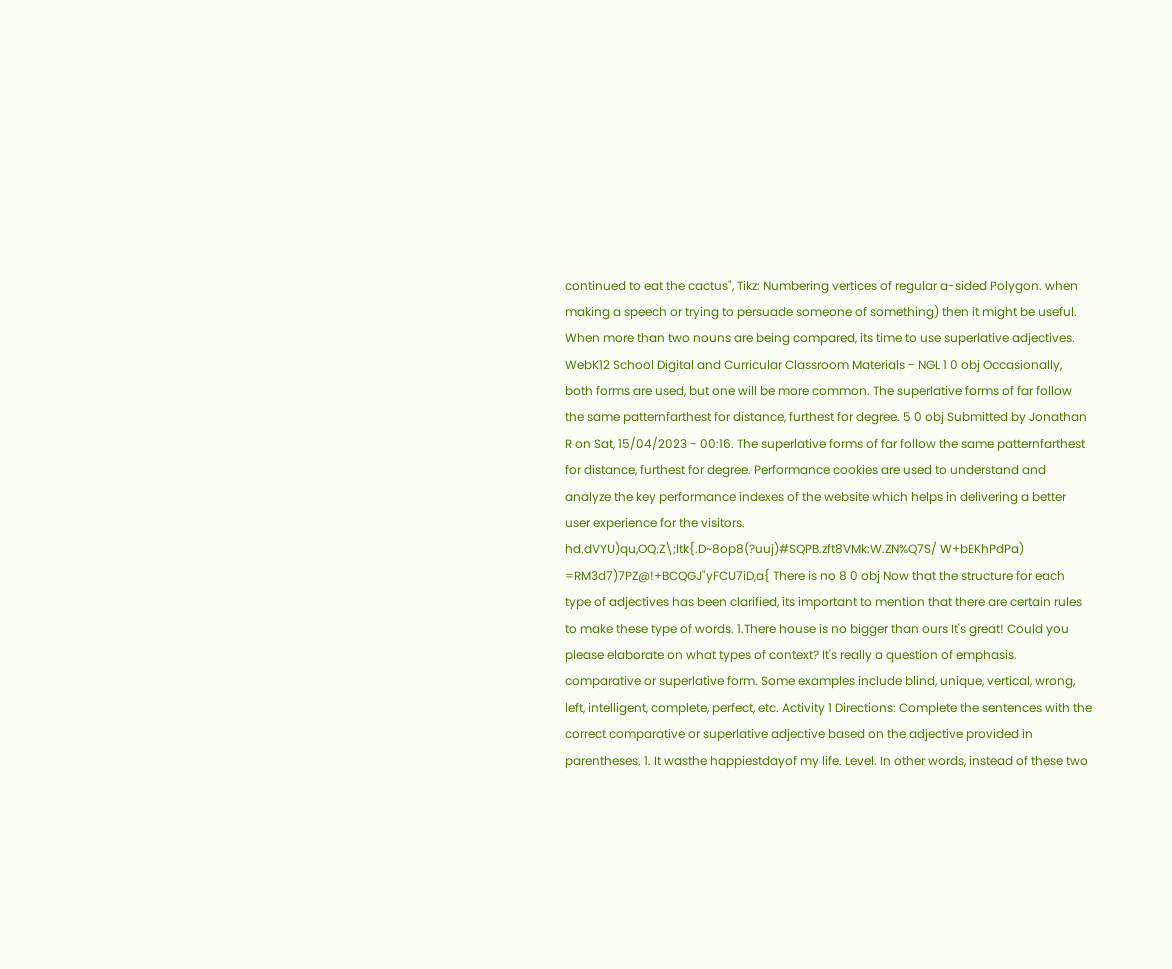continued to eat the cactus", Tikz: Numbering vertices of regular a-sided Polygon. when making a speech or trying to persuade someone of something) then it might be useful. When more than two nouns are being compared, its time to use superlative adjectives. WebK12 School Digital and Curricular Classroom Materials - NGL 1 0 obj Occasionally, both forms are used, but one will be more common. The superlative forms of far follow the same patternfarthest for distance, furthest for degree. 5 0 obj Submitted by Jonathan R on Sat, 15/04/2023 - 00:16. The superlative forms of far follow the same patternfarthest for distance, furthest for degree. Performance cookies are used to understand and analyze the key performance indexes of the website which helps in delivering a better user experience for the visitors. hd.dVYU)qu,OQ.Z\;ltk{.D~8op8(?uuj)#SQPB.zft8VMk:W.ZN%Q7S/ W+bEKhPdPa) =RM3d7)7PZ@!+BCQGJ"yFCU7iD,a{ There is no 8 0 obj Now that the structure for each type of adjectives has been clarified, its important to mention that there are certain rules to make these type of words. 1.There house is no bigger than ours It's great! Could you please elaborate on what types of context? It's really a question of emphasis. comparative or superlative form. Some examples include blind, unique, vertical, wrong, left, intelligent, complete, perfect, etc. Activity 1 Directions: Complete the sentences with the correct comparative or superlative adjective based on the adjective provided in parentheses. 1. It wasthe happiestdayof my life. Level. In other words, instead of these two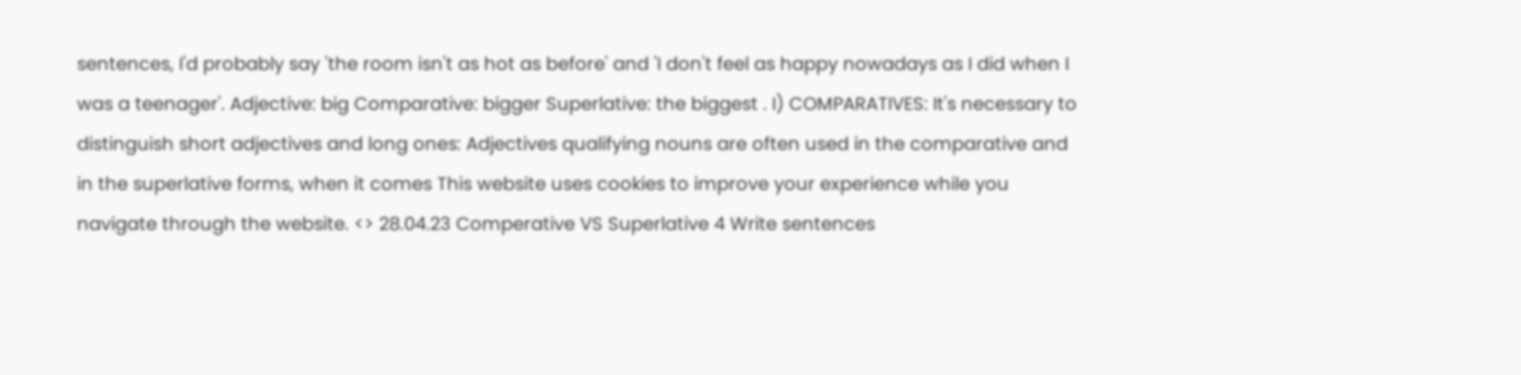sentences, I'd probably say 'the room isn't as hot as before' and 'I don't feel as happy nowadays as I did when I was a teenager'. Adjective: big Comparative: bigger Superlative: the biggest . I) COMPARATIVES: It's necessary to distinguish short adjectives and long ones: Adjectives qualifying nouns are often used in the comparative and in the superlative forms, when it comes This website uses cookies to improve your experience while you navigate through the website. <> 28.04.23 Comperative VS Superlative 4 Write sentences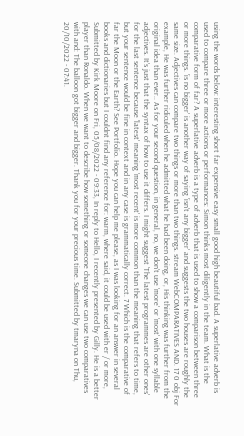using the words below: interesting short far expensive easy small good high beautiful bad. A superlative adverb is used to compare three or more actions or performances: Simon thinks most diligently in the team. What is the comparative form of far? A superlative adverb is a type of adverb that is used to show a comparison between three or more things. 'is no bigger' is another way of saying 'isn't any bigger' and suggests the two houses are roughly the same size. Adjectives can compare two things or more than two things. stream WebCOMPARATIVES AND. 17 0 obj For example, He was further ridiculed when he admitted what he had been doing, or, His thinking was further from the original idea than ever.. As for your second question, in general, no, we don't use 'more' or 'most' with one syllable adjectives. It's just that the syntax of how to use it differs. I might suggest 'The latest programmes are other ones' for the last sentence because 'latest' meaning 'most recent' is more common than the meaning that refers to time, but your sentence would be fine in context and in any case is grammatically correct. 7 Which is the comparative of far the Moon or the Earth? See Portfolio. Hope you can help me please, as I was looking for an answer in several books and dictionaries but I couldnt find any reference for: warm, where said, it could be used with er / or more, Submitted by Kirk Moore on Fri, 05/08/2022 - 09:33, In reply to Hello, I recently presented by Gilly. He is a better player than Ronaldo. When we want to describe how something or someone changes we can use two comparatives with and: The balloon got bigger and bigger. Thank you for your precious time. Submitted by tmaryna on Thu, 20/10/2022 - 07:41.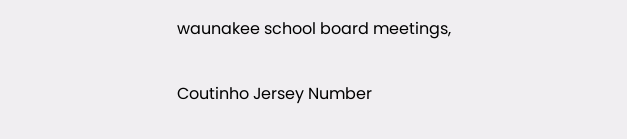waunakee school board meetings,

Coutinho Jersey Number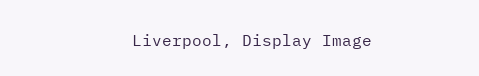Liverpool, Display Image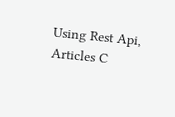Using Rest Api, Articles C